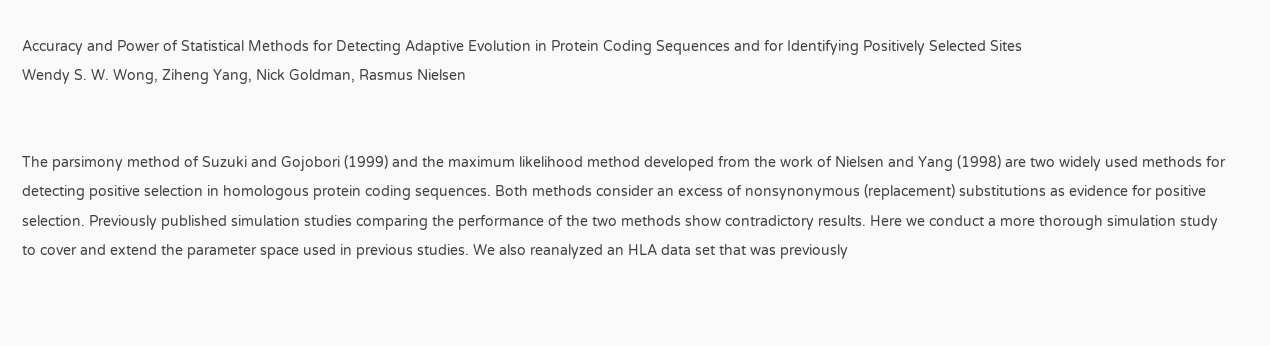Accuracy and Power of Statistical Methods for Detecting Adaptive Evolution in Protein Coding Sequences and for Identifying Positively Selected Sites
Wendy S. W. Wong, Ziheng Yang, Nick Goldman, Rasmus Nielsen


The parsimony method of Suzuki and Gojobori (1999) and the maximum likelihood method developed from the work of Nielsen and Yang (1998) are two widely used methods for detecting positive selection in homologous protein coding sequences. Both methods consider an excess of nonsynonymous (replacement) substitutions as evidence for positive selection. Previously published simulation studies comparing the performance of the two methods show contradictory results. Here we conduct a more thorough simulation study to cover and extend the parameter space used in previous studies. We also reanalyzed an HLA data set that was previously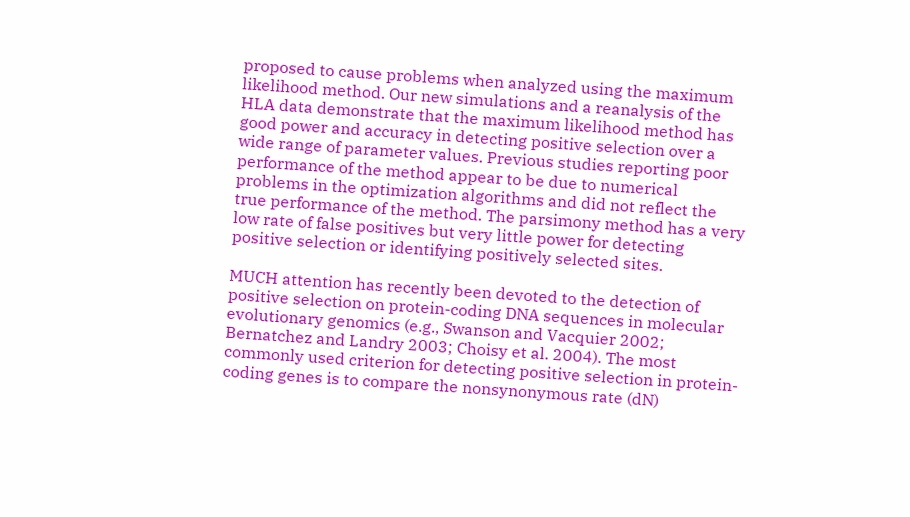proposed to cause problems when analyzed using the maximum likelihood method. Our new simulations and a reanalysis of the HLA data demonstrate that the maximum likelihood method has good power and accuracy in detecting positive selection over a wide range of parameter values. Previous studies reporting poor performance of the method appear to be due to numerical problems in the optimization algorithms and did not reflect the true performance of the method. The parsimony method has a very low rate of false positives but very little power for detecting positive selection or identifying positively selected sites.

MUCH attention has recently been devoted to the detection of positive selection on protein-coding DNA sequences in molecular evolutionary genomics (e.g., Swanson and Vacquier 2002; Bernatchez and Landry 2003; Choisy et al. 2004). The most commonly used criterion for detecting positive selection in protein-coding genes is to compare the nonsynonymous rate (dN)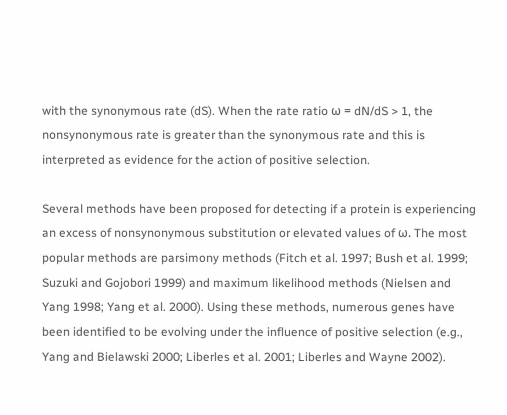with the synonymous rate (dS). When the rate ratio ω = dN/dS > 1, the nonsynonymous rate is greater than the synonymous rate and this is interpreted as evidence for the action of positive selection.

Several methods have been proposed for detecting if a protein is experiencing an excess of nonsynonymous substitution or elevated values of ω. The most popular methods are parsimony methods (Fitch et al. 1997; Bush et al. 1999; Suzuki and Gojobori 1999) and maximum likelihood methods (Nielsen and Yang 1998; Yang et al. 2000). Using these methods, numerous genes have been identified to be evolving under the influence of positive selection (e.g., Yang and Bielawski 2000; Liberles et al. 2001; Liberles and Wayne 2002).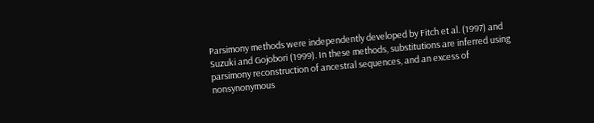Parsimony methods were independently developed by Fitch et al. (1997) and Suzuki and Gojobori (1999). In these methods, substitutions are inferred using parsimony reconstruction of ancestral sequences, and an excess of nonsynonymous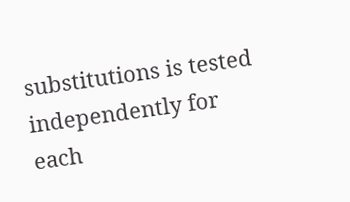substitutions is tested independently for each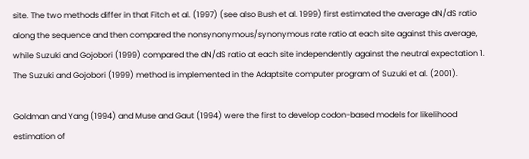site. The two methods differ in that Fitch et al. (1997) (see also Bush et al. 1999) first estimated the average dN/dS ratio along the sequence and then compared the nonsynonymous/synonymous rate ratio at each site against this average, while Suzuki and Gojobori (1999) compared the dN/dS ratio at each site independently against the neutral expectation 1. The Suzuki and Gojobori (1999) method is implemented in the Adaptsite computer program of Suzuki et al. (2001).

Goldman and Yang (1994) and Muse and Gaut (1994) were the first to develop codon-based models for likelihood estimation of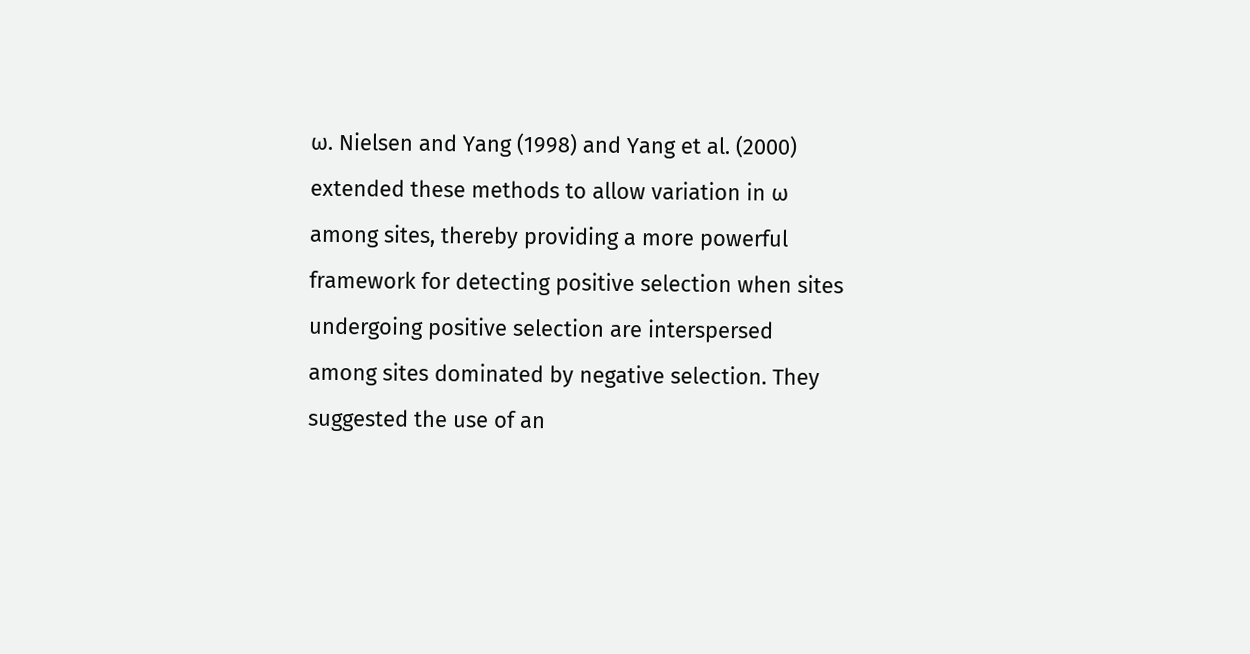ω. Nielsen and Yang (1998) and Yang et al. (2000) extended these methods to allow variation in ω among sites, thereby providing a more powerful framework for detecting positive selection when sites undergoing positive selection are interspersed among sites dominated by negative selection. They suggested the use of an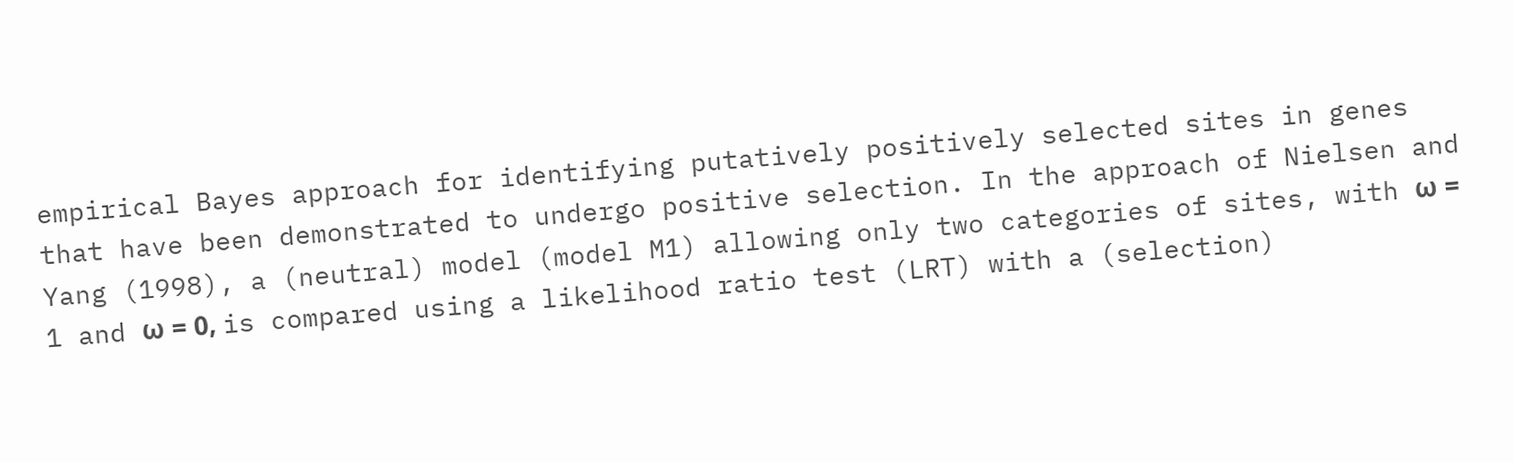empirical Bayes approach for identifying putatively positively selected sites in genes that have been demonstrated to undergo positive selection. In the approach of Nielsen and Yang (1998), a (neutral) model (model M1) allowing only two categories of sites, with ω = 1 and ω = 0, is compared using a likelihood ratio test (LRT) with a (selection)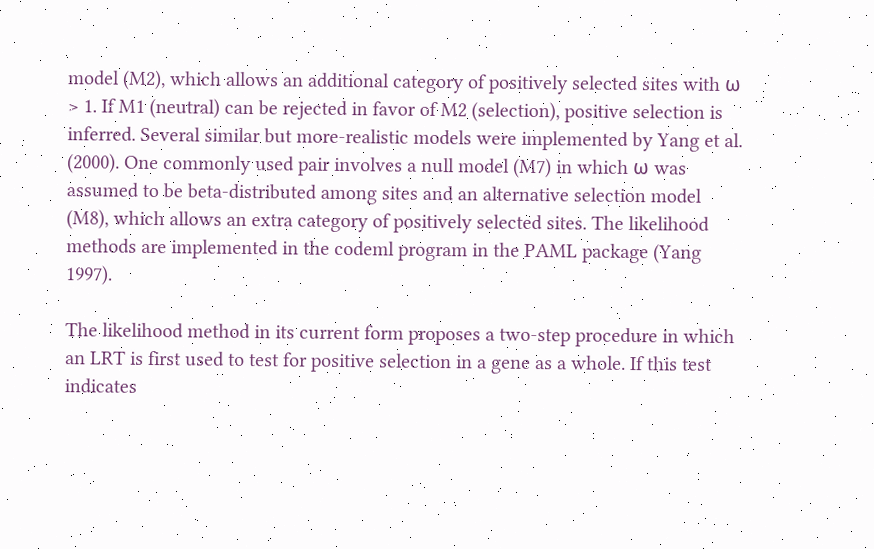model (M2), which allows an additional category of positively selected sites with ω > 1. If M1 (neutral) can be rejected in favor of M2 (selection), positive selection is inferred. Several similar but more-realistic models were implemented by Yang et al. (2000). One commonly used pair involves a null model (M7) in which ω was assumed to be beta-distributed among sites and an alternative selection model (M8), which allows an extra category of positively selected sites. The likelihood methods are implemented in the codeml program in the PAML package (Yang 1997).

The likelihood method in its current form proposes a two-step procedure in which an LRT is first used to test for positive selection in a gene as a whole. If this test indicates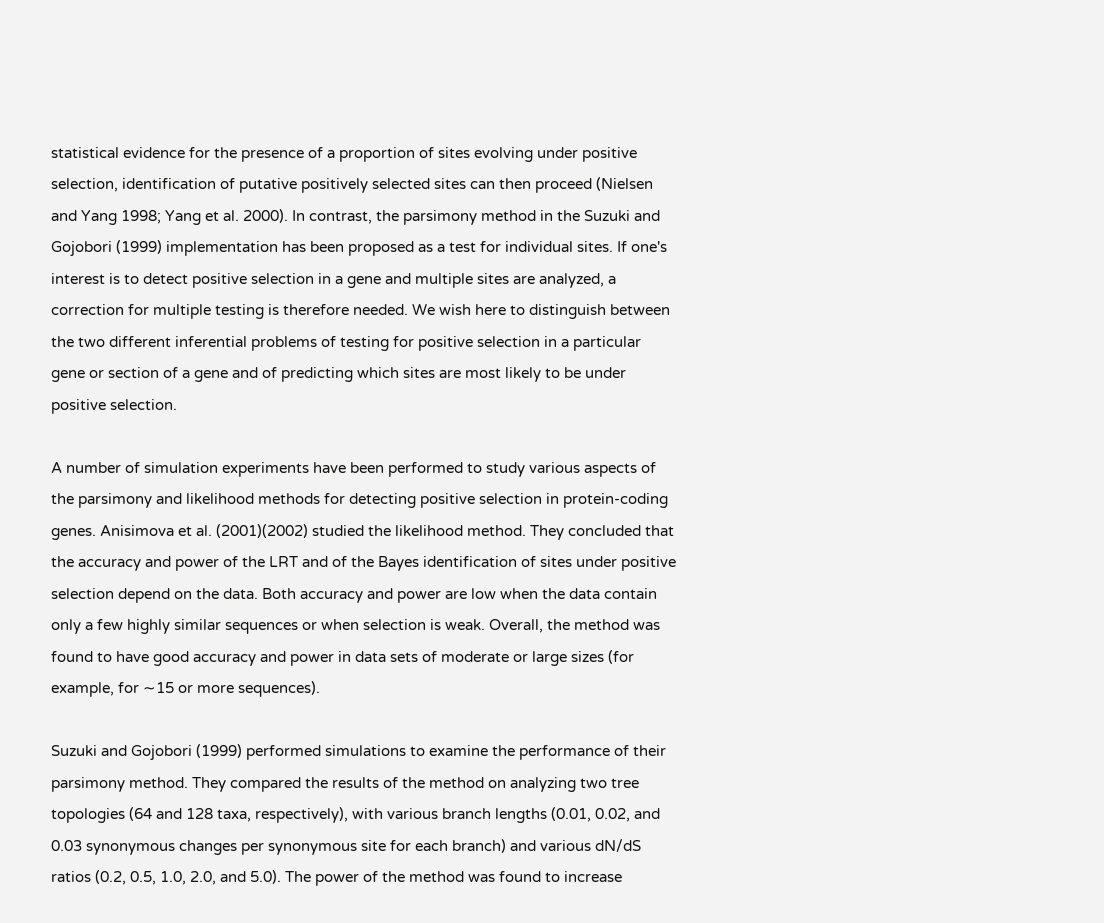statistical evidence for the presence of a proportion of sites evolving under positive selection, identification of putative positively selected sites can then proceed (Nielsen and Yang 1998; Yang et al. 2000). In contrast, the parsimony method in the Suzuki and Gojobori (1999) implementation has been proposed as a test for individual sites. If one's interest is to detect positive selection in a gene and multiple sites are analyzed, a correction for multiple testing is therefore needed. We wish here to distinguish between the two different inferential problems of testing for positive selection in a particular gene or section of a gene and of predicting which sites are most likely to be under positive selection.

A number of simulation experiments have been performed to study various aspects of the parsimony and likelihood methods for detecting positive selection in protein-coding genes. Anisimova et al. (2001)(2002) studied the likelihood method. They concluded that the accuracy and power of the LRT and of the Bayes identification of sites under positive selection depend on the data. Both accuracy and power are low when the data contain only a few highly similar sequences or when selection is weak. Overall, the method was found to have good accuracy and power in data sets of moderate or large sizes (for example, for ∼15 or more sequences).

Suzuki and Gojobori (1999) performed simulations to examine the performance of their parsimony method. They compared the results of the method on analyzing two tree topologies (64 and 128 taxa, respectively), with various branch lengths (0.01, 0.02, and 0.03 synonymous changes per synonymous site for each branch) and various dN/dS ratios (0.2, 0.5, 1.0, 2.0, and 5.0). The power of the method was found to increase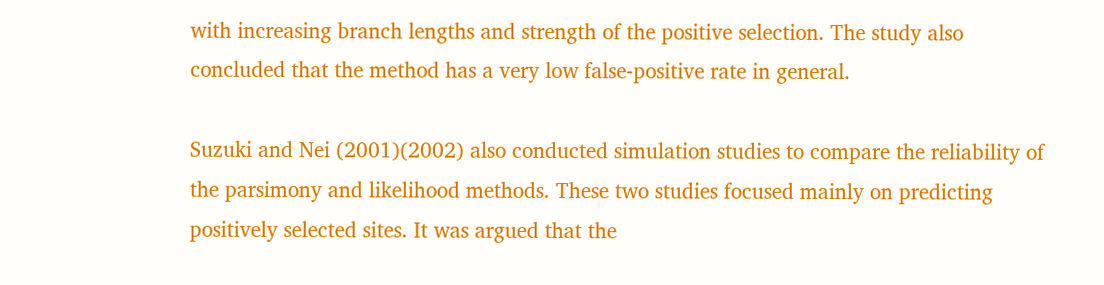with increasing branch lengths and strength of the positive selection. The study also concluded that the method has a very low false-positive rate in general.

Suzuki and Nei (2001)(2002) also conducted simulation studies to compare the reliability of the parsimony and likelihood methods. These two studies focused mainly on predicting positively selected sites. It was argued that the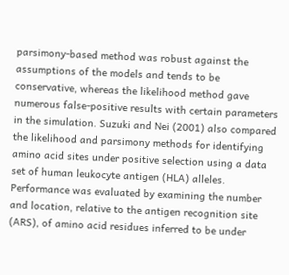parsimony-based method was robust against the assumptions of the models and tends to be conservative, whereas the likelihood method gave numerous false-positive results with certain parameters in the simulation. Suzuki and Nei (2001) also compared the likelihood and parsimony methods for identifying amino acid sites under positive selection using a data set of human leukocyte antigen (HLA) alleles. Performance was evaluated by examining the number and location, relative to the antigen recognition site (ARS), of amino acid residues inferred to be under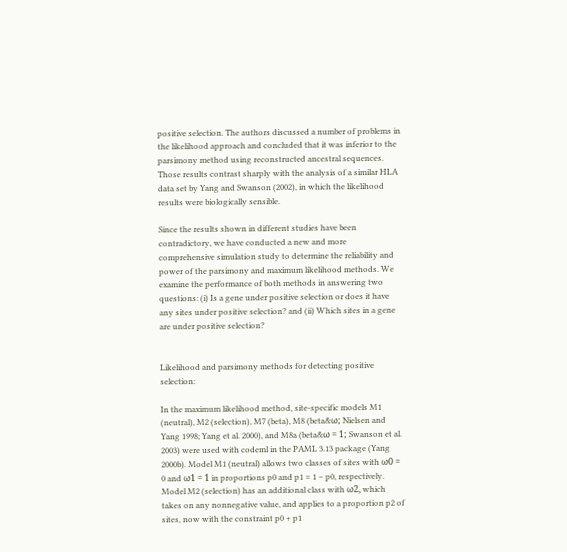positive selection. The authors discussed a number of problems in the likelihood approach and concluded that it was inferior to the parsimony method using reconstructed ancestral sequences. Those results contrast sharply with the analysis of a similar HLA data set by Yang and Swanson (2002), in which the likelihood results were biologically sensible.

Since the results shown in different studies have been contradictory, we have conducted a new and more comprehensive simulation study to determine the reliability and power of the parsimony and maximum likelihood methods. We examine the performance of both methods in answering two questions: (i) Is a gene under positive selection or does it have any sites under positive selection? and (ii) Which sites in a gene are under positive selection?


Likelihood and parsimony methods for detecting positive selection:

In the maximum likelihood method, site-specific models M1 (neutral), M2 (selection), M7 (beta), M8 (beta&ω; Nielsen and Yang 1998; Yang et al. 2000), and M8a (beta&ω = 1; Swanson et al. 2003) were used with codeml in the PAML 3.13 package (Yang 2000b). Model M1 (neutral) allows two classes of sites with ω0 = 0 and ω1 = 1 in proportions p0 and p1 = 1 − p0, respectively. Model M2 (selection) has an additional class with ω2, which takes on any nonnegative value, and applies to a proportion p2 of sites, now with the constraint p0 + p1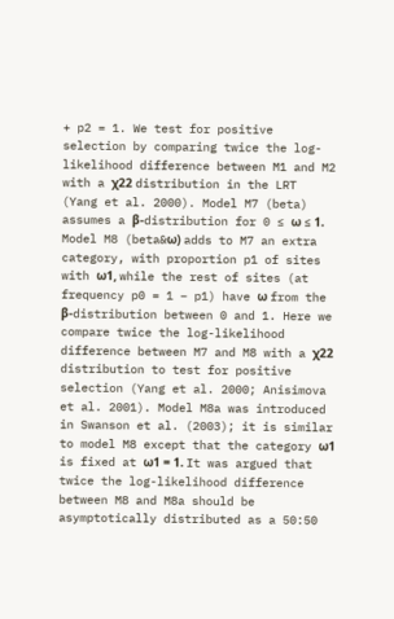+ p2 = 1. We test for positive selection by comparing twice the log-likelihood difference between M1 and M2 with a χ22 distribution in the LRT (Yang et al. 2000). Model M7 (beta) assumes a β-distribution for 0 ≤ ω ≤ 1. Model M8 (beta&ω) adds to M7 an extra category, with proportion p1 of sites with ω1, while the rest of sites (at frequency p0 = 1 − p1) have ω from the β-distribution between 0 and 1. Here we compare twice the log-likelihood difference between M7 and M8 with a χ22 distribution to test for positive selection (Yang et al. 2000; Anisimova et al. 2001). Model M8a was introduced in Swanson et al. (2003); it is similar to model M8 except that the category ω1 is fixed at ω1 = 1. It was argued that twice the log-likelihood difference between M8 and M8a should be asymptotically distributed as a 50:50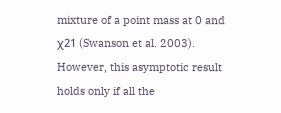mixture of a point mass at 0 and χ21 (Swanson et al. 2003). However, this asymptotic result holds only if all the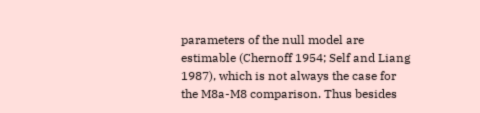parameters of the null model are estimable (Chernoff 1954; Self and Liang 1987), which is not always the case for the M8a-M8 comparison. Thus besides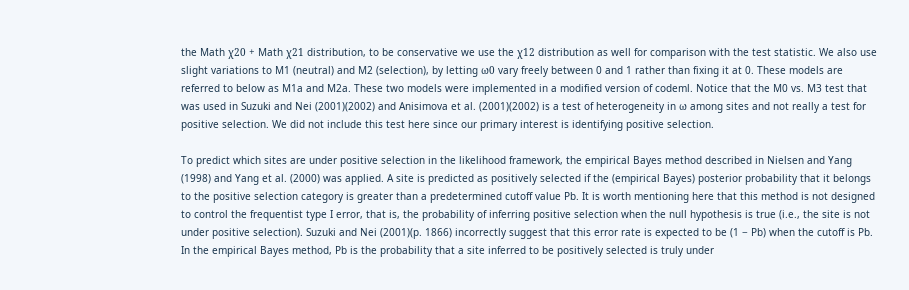the Math χ20 + Math χ21 distribution, to be conservative we use the χ12 distribution as well for comparison with the test statistic. We also use slight variations to M1 (neutral) and M2 (selection), by letting ω0 vary freely between 0 and 1 rather than fixing it at 0. These models are referred to below as M1a and M2a. These two models were implemented in a modified version of codeml. Notice that the M0 vs. M3 test that was used in Suzuki and Nei (2001)(2002) and Anisimova et al. (2001)(2002) is a test of heterogeneity in ω among sites and not really a test for positive selection. We did not include this test here since our primary interest is identifying positive selection.

To predict which sites are under positive selection in the likelihood framework, the empirical Bayes method described in Nielsen and Yang (1998) and Yang et al. (2000) was applied. A site is predicted as positively selected if the (empirical Bayes) posterior probability that it belongs to the positive selection category is greater than a predetermined cutoff value Pb. It is worth mentioning here that this method is not designed to control the frequentist type I error, that is, the probability of inferring positive selection when the null hypothesis is true (i.e., the site is not under positive selection). Suzuki and Nei (2001)(p. 1866) incorrectly suggest that this error rate is expected to be (1 − Pb) when the cutoff is Pb. In the empirical Bayes method, Pb is the probability that a site inferred to be positively selected is truly under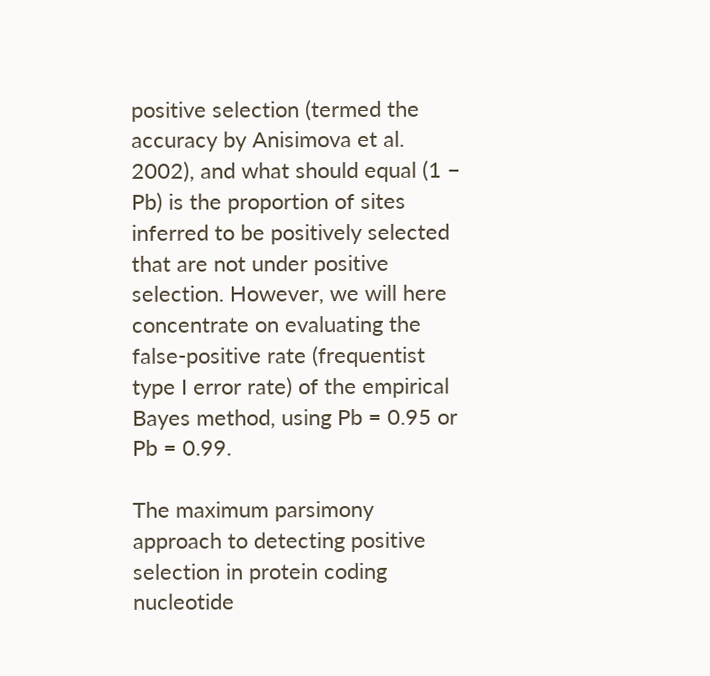positive selection (termed the accuracy by Anisimova et al. 2002), and what should equal (1 − Pb) is the proportion of sites inferred to be positively selected that are not under positive selection. However, we will here concentrate on evaluating the false-positive rate (frequentist type I error rate) of the empirical Bayes method, using Pb = 0.95 or Pb = 0.99.

The maximum parsimony approach to detecting positive selection in protein coding nucleotide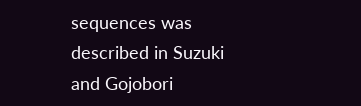sequences was described in Suzuki and Gojobori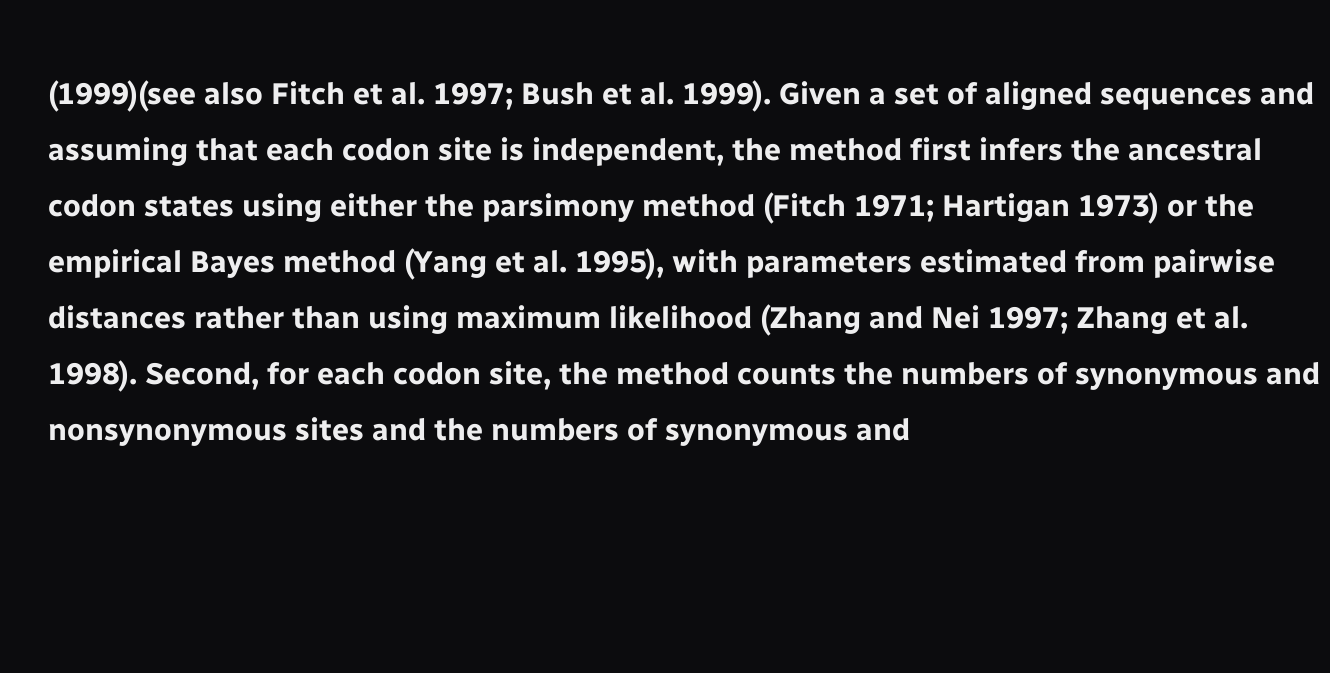(1999)(see also Fitch et al. 1997; Bush et al. 1999). Given a set of aligned sequences and assuming that each codon site is independent, the method first infers the ancestral codon states using either the parsimony method (Fitch 1971; Hartigan 1973) or the empirical Bayes method (Yang et al. 1995), with parameters estimated from pairwise distances rather than using maximum likelihood (Zhang and Nei 1997; Zhang et al. 1998). Second, for each codon site, the method counts the numbers of synonymous and nonsynonymous sites and the numbers of synonymous and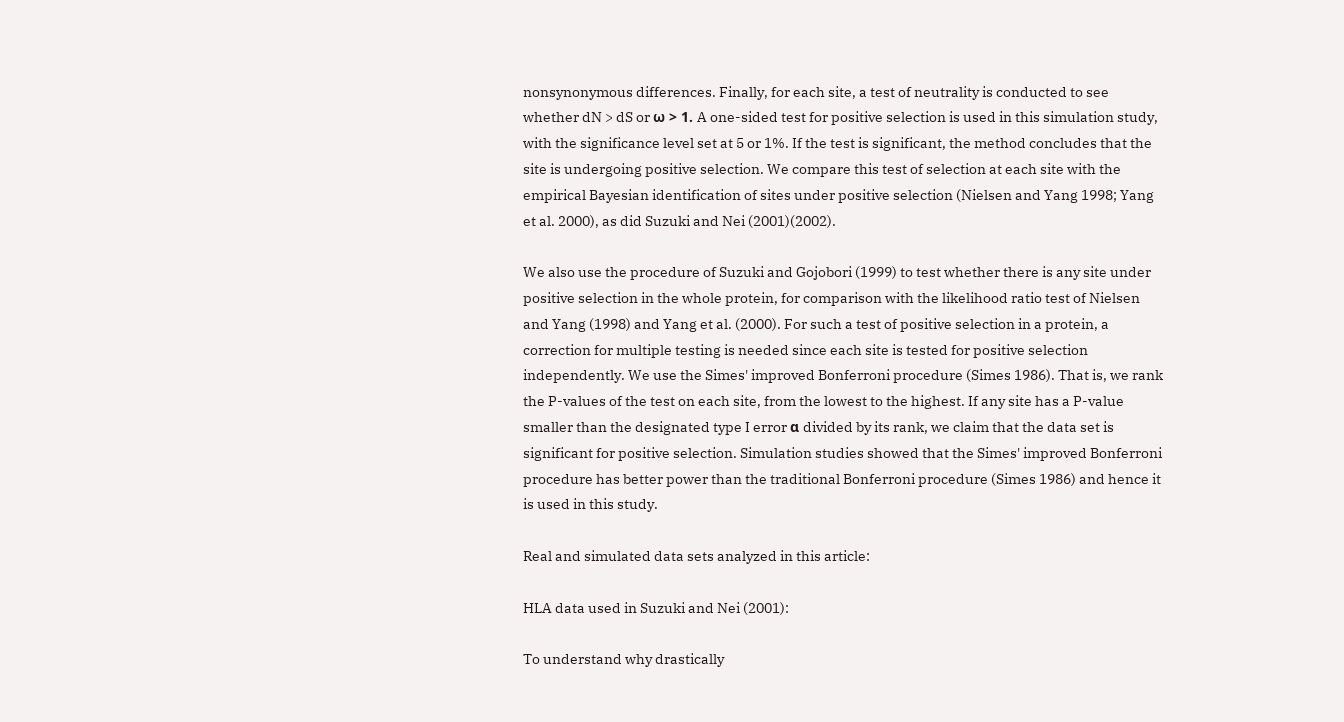nonsynonymous differences. Finally, for each site, a test of neutrality is conducted to see whether dN > dS or ω > 1. A one-sided test for positive selection is used in this simulation study, with the significance level set at 5 or 1%. If the test is significant, the method concludes that the site is undergoing positive selection. We compare this test of selection at each site with the empirical Bayesian identification of sites under positive selection (Nielsen and Yang 1998; Yang et al. 2000), as did Suzuki and Nei (2001)(2002).

We also use the procedure of Suzuki and Gojobori (1999) to test whether there is any site under positive selection in the whole protein, for comparison with the likelihood ratio test of Nielsen and Yang (1998) and Yang et al. (2000). For such a test of positive selection in a protein, a correction for multiple testing is needed since each site is tested for positive selection independently. We use the Simes' improved Bonferroni procedure (Simes 1986). That is, we rank the P-values of the test on each site, from the lowest to the highest. If any site has a P-value smaller than the designated type I error α divided by its rank, we claim that the data set is significant for positive selection. Simulation studies showed that the Simes' improved Bonferroni procedure has better power than the traditional Bonferroni procedure (Simes 1986) and hence it is used in this study.

Real and simulated data sets analyzed in this article:

HLA data used in Suzuki and Nei (2001):

To understand why drastically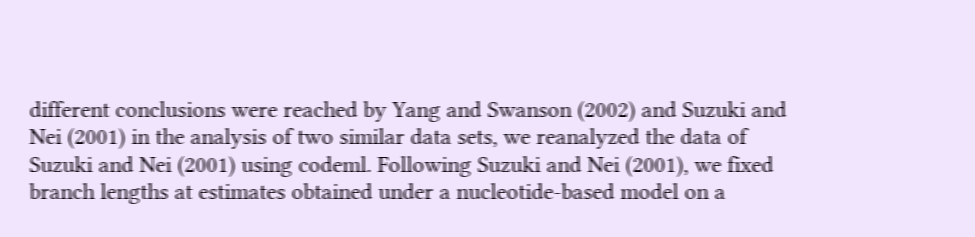different conclusions were reached by Yang and Swanson (2002) and Suzuki and Nei (2001) in the analysis of two similar data sets, we reanalyzed the data of Suzuki and Nei (2001) using codeml. Following Suzuki and Nei (2001), we fixed branch lengths at estimates obtained under a nucleotide-based model on a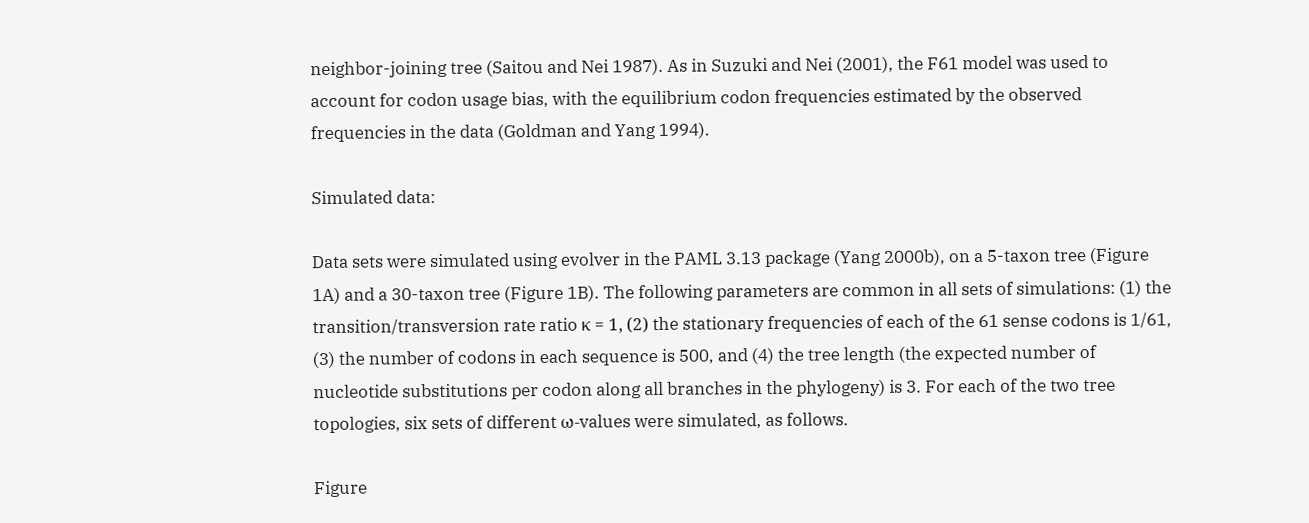neighbor-joining tree (Saitou and Nei 1987). As in Suzuki and Nei (2001), the F61 model was used to account for codon usage bias, with the equilibrium codon frequencies estimated by the observed frequencies in the data (Goldman and Yang 1994).

Simulated data:

Data sets were simulated using evolver in the PAML 3.13 package (Yang 2000b), on a 5-taxon tree (Figure 1A) and a 30-taxon tree (Figure 1B). The following parameters are common in all sets of simulations: (1) the transition/transversion rate ratio κ = 1, (2) the stationary frequencies of each of the 61 sense codons is 1/61, (3) the number of codons in each sequence is 500, and (4) the tree length (the expected number of nucleotide substitutions per codon along all branches in the phylogeny) is 3. For each of the two tree topologies, six sets of different ω-values were simulated, as follows.

Figure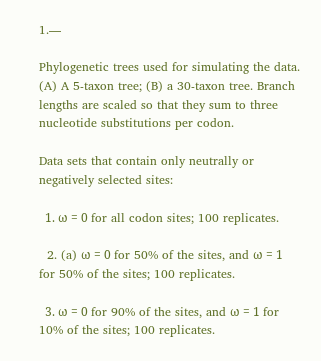1.—

Phylogenetic trees used for simulating the data. (A) A 5-taxon tree; (B) a 30-taxon tree. Branch lengths are scaled so that they sum to three nucleotide substitutions per codon.

Data sets that contain only neutrally or negatively selected sites:

  1. ω = 0 for all codon sites; 100 replicates.

  2. (a) ω = 0 for 50% of the sites, and ω = 1 for 50% of the sites; 100 replicates.

  3. ω = 0 for 90% of the sites, and ω = 1 for 10% of the sites; 100 replicates.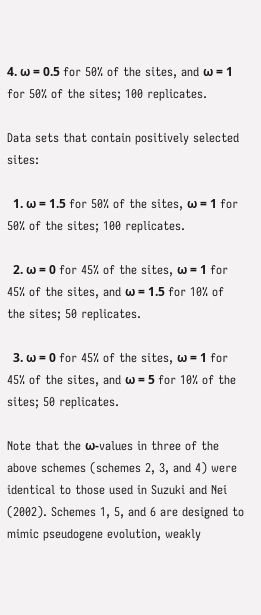4. ω = 0.5 for 50% of the sites, and ω = 1 for 50% of the sites; 100 replicates.

Data sets that contain positively selected sites:

  1. ω = 1.5 for 50% of the sites, ω = 1 for 50% of the sites; 100 replicates.

  2. ω = 0 for 45% of the sites, ω = 1 for 45% of the sites, and ω = 1.5 for 10% of the sites; 50 replicates.

  3. ω = 0 for 45% of the sites, ω = 1 for 45% of the sites, and ω = 5 for 10% of the sites; 50 replicates.

Note that the ω-values in three of the above schemes (schemes 2, 3, and 4) were identical to those used in Suzuki and Nei (2002). Schemes 1, 5, and 6 are designed to mimic pseudogene evolution, weakly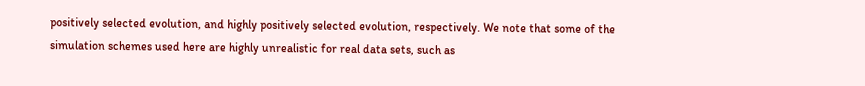positively selected evolution, and highly positively selected evolution, respectively. We note that some of the simulation schemes used here are highly unrealistic for real data sets, such as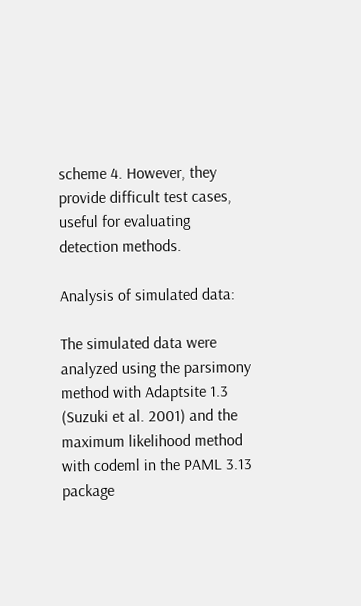scheme 4. However, they provide difficult test cases, useful for evaluating detection methods.

Analysis of simulated data:

The simulated data were analyzed using the parsimony method with Adaptsite 1.3 (Suzuki et al. 2001) and the maximum likelihood method with codeml in the PAML 3.13 package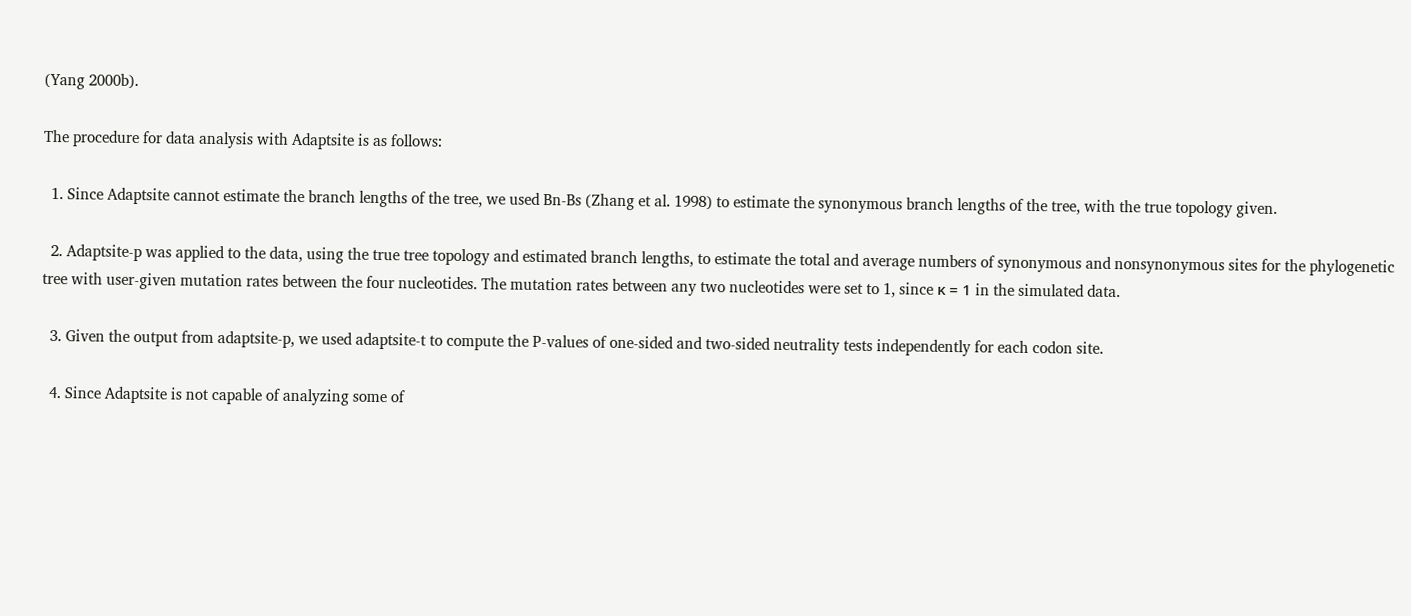(Yang 2000b).

The procedure for data analysis with Adaptsite is as follows:

  1. Since Adaptsite cannot estimate the branch lengths of the tree, we used Bn-Bs (Zhang et al. 1998) to estimate the synonymous branch lengths of the tree, with the true topology given.

  2. Adaptsite-p was applied to the data, using the true tree topology and estimated branch lengths, to estimate the total and average numbers of synonymous and nonsynonymous sites for the phylogenetic tree with user-given mutation rates between the four nucleotides. The mutation rates between any two nucleotides were set to 1, since κ = 1 in the simulated data.

  3. Given the output from adaptsite-p, we used adaptsite-t to compute the P-values of one-sided and two-sided neutrality tests independently for each codon site.

  4. Since Adaptsite is not capable of analyzing some of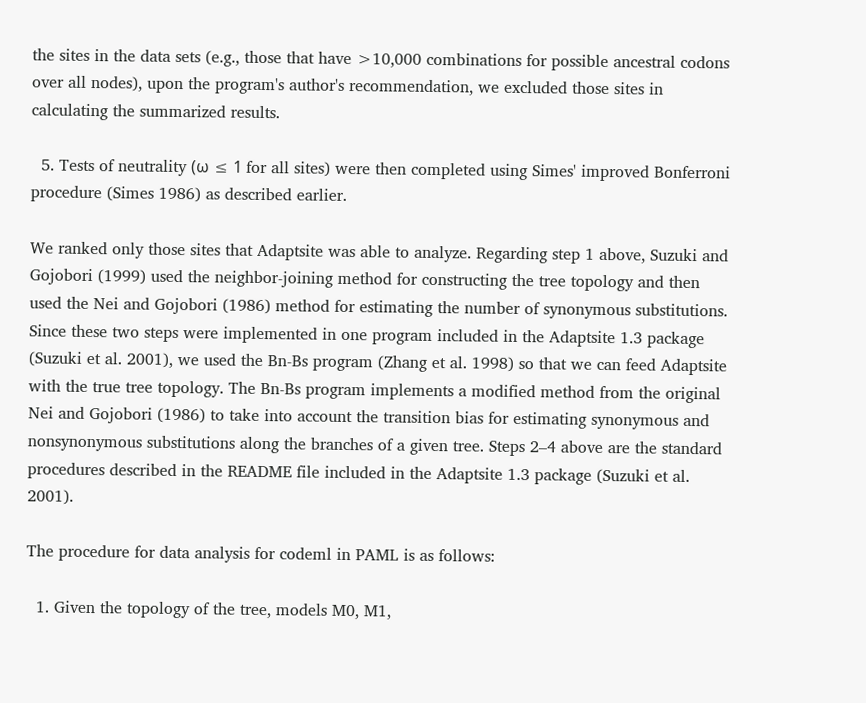the sites in the data sets (e.g., those that have >10,000 combinations for possible ancestral codons over all nodes), upon the program's author's recommendation, we excluded those sites in calculating the summarized results.

  5. Tests of neutrality (ω ≤ 1 for all sites) were then completed using Simes' improved Bonferroni procedure (Simes 1986) as described earlier.

We ranked only those sites that Adaptsite was able to analyze. Regarding step 1 above, Suzuki and Gojobori (1999) used the neighbor-joining method for constructing the tree topology and then used the Nei and Gojobori (1986) method for estimating the number of synonymous substitutions. Since these two steps were implemented in one program included in the Adaptsite 1.3 package (Suzuki et al. 2001), we used the Bn-Bs program (Zhang et al. 1998) so that we can feed Adaptsite with the true tree topology. The Bn-Bs program implements a modified method from the original Nei and Gojobori (1986) to take into account the transition bias for estimating synonymous and nonsynonymous substitutions along the branches of a given tree. Steps 2–4 above are the standard procedures described in the README file included in the Adaptsite 1.3 package (Suzuki et al. 2001).

The procedure for data analysis for codeml in PAML is as follows:

  1. Given the topology of the tree, models M0, M1,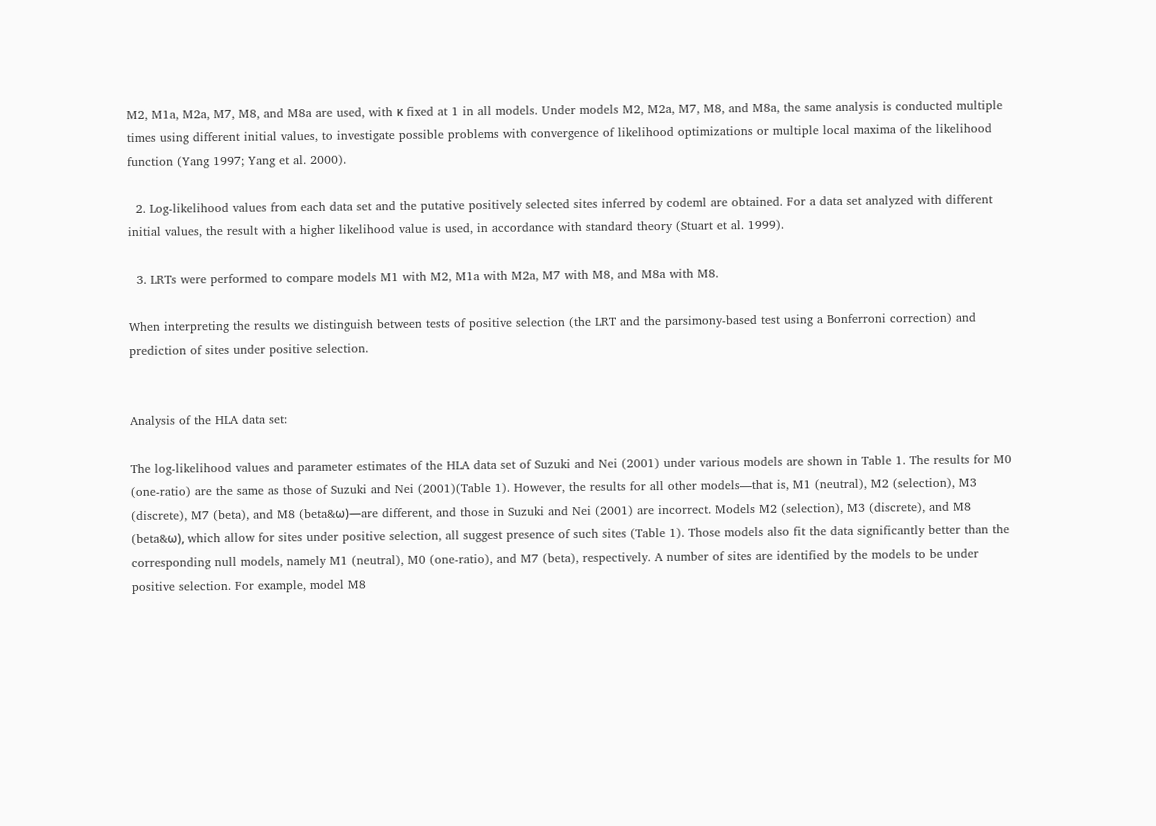M2, M1a, M2a, M7, M8, and M8a are used, with κ fixed at 1 in all models. Under models M2, M2a, M7, M8, and M8a, the same analysis is conducted multiple times using different initial values, to investigate possible problems with convergence of likelihood optimizations or multiple local maxima of the likelihood function (Yang 1997; Yang et al. 2000).

  2. Log-likelihood values from each data set and the putative positively selected sites inferred by codeml are obtained. For a data set analyzed with different initial values, the result with a higher likelihood value is used, in accordance with standard theory (Stuart et al. 1999).

  3. LRTs were performed to compare models M1 with M2, M1a with M2a, M7 with M8, and M8a with M8.

When interpreting the results we distinguish between tests of positive selection (the LRT and the parsimony-based test using a Bonferroni correction) and prediction of sites under positive selection.


Analysis of the HLA data set:

The log-likelihood values and parameter estimates of the HLA data set of Suzuki and Nei (2001) under various models are shown in Table 1. The results for M0 (one-ratio) are the same as those of Suzuki and Nei (2001)(Table 1). However, the results for all other models—that is, M1 (neutral), M2 (selection), M3 (discrete), M7 (beta), and M8 (beta&ω)—are different, and those in Suzuki and Nei (2001) are incorrect. Models M2 (selection), M3 (discrete), and M8 (beta&ω), which allow for sites under positive selection, all suggest presence of such sites (Table 1). Those models also fit the data significantly better than the corresponding null models, namely M1 (neutral), M0 (one-ratio), and M7 (beta), respectively. A number of sites are identified by the models to be under positive selection. For example, model M8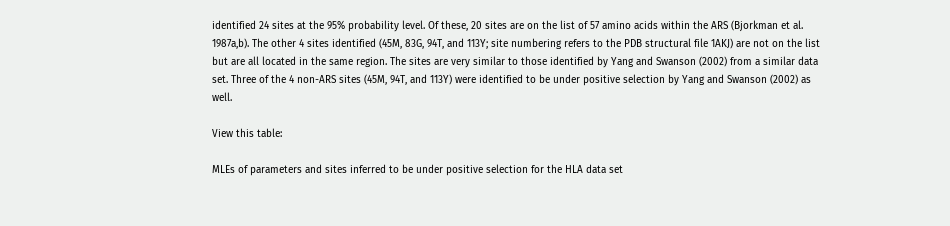identified 24 sites at the 95% probability level. Of these, 20 sites are on the list of 57 amino acids within the ARS (Bjorkman et al. 1987a,b). The other 4 sites identified (45M, 83G, 94T, and 113Y; site numbering refers to the PDB structural file 1AKJ) are not on the list but are all located in the same region. The sites are very similar to those identified by Yang and Swanson (2002) from a similar data set. Three of the 4 non-ARS sites (45M, 94T, and 113Y) were identified to be under positive selection by Yang and Swanson (2002) as well.

View this table:

MLEs of parameters and sites inferred to be under positive selection for the HLA data set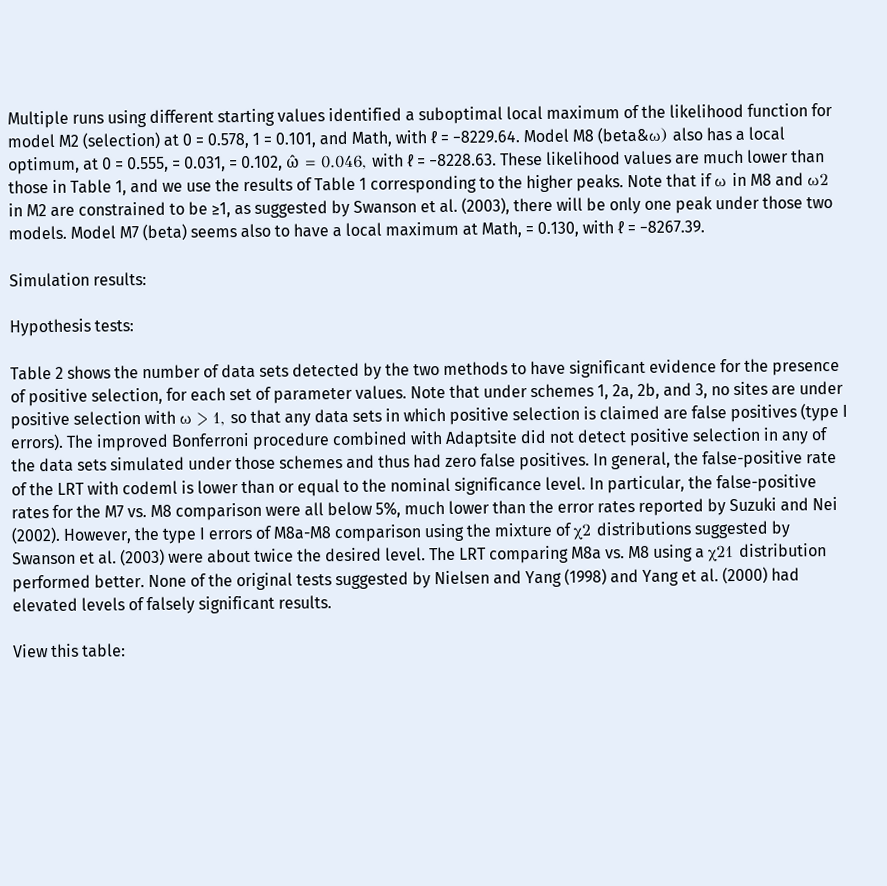Multiple runs using different starting values identified a suboptimal local maximum of the likelihood function for model M2 (selection) at 0 = 0.578, 1 = 0.101, and Math, with ℓ = −8229.64. Model M8 (beta&ω) also has a local optimum, at 0 = 0.555, = 0.031, = 0.102, ω̂ = 0.046, with ℓ = −8228.63. These likelihood values are much lower than those in Table 1, and we use the results of Table 1 corresponding to the higher peaks. Note that if ω in M8 and ω2 in M2 are constrained to be ≥1, as suggested by Swanson et al. (2003), there will be only one peak under those two models. Model M7 (beta) seems also to have a local maximum at Math, = 0.130, with ℓ = −8267.39.

Simulation results:

Hypothesis tests:

Table 2 shows the number of data sets detected by the two methods to have significant evidence for the presence of positive selection, for each set of parameter values. Note that under schemes 1, 2a, 2b, and 3, no sites are under positive selection with ω > 1, so that any data sets in which positive selection is claimed are false positives (type I errors). The improved Bonferroni procedure combined with Adaptsite did not detect positive selection in any of the data sets simulated under those schemes and thus had zero false positives. In general, the false-positive rate of the LRT with codeml is lower than or equal to the nominal significance level. In particular, the false-positive rates for the M7 vs. M8 comparison were all below 5%, much lower than the error rates reported by Suzuki and Nei (2002). However, the type I errors of M8a-M8 comparison using the mixture of χ2 distributions suggested by Swanson et al. (2003) were about twice the desired level. The LRT comparing M8a vs. M8 using a χ21 distribution performed better. None of the original tests suggested by Nielsen and Yang (1998) and Yang et al. (2000) had elevated levels of falsely significant results.

View this table: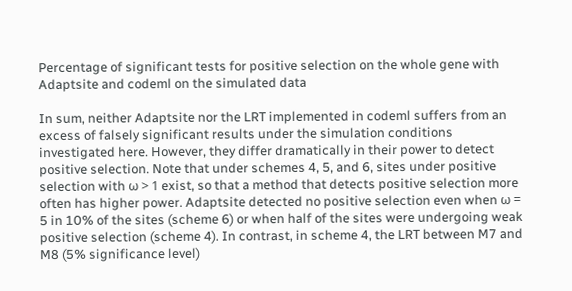Percentage of significant tests for positive selection on the whole gene with Adaptsite and codeml on the simulated data

In sum, neither Adaptsite nor the LRT implemented in codeml suffers from an excess of falsely significant results under the simulation conditions investigated here. However, they differ dramatically in their power to detect positive selection. Note that under schemes 4, 5, and 6, sites under positive selection with ω > 1 exist, so that a method that detects positive selection more often has higher power. Adaptsite detected no positive selection even when ω = 5 in 10% of the sites (scheme 6) or when half of the sites were undergoing weak positive selection (scheme 4). In contrast, in scheme 4, the LRT between M7 and M8 (5% significance level)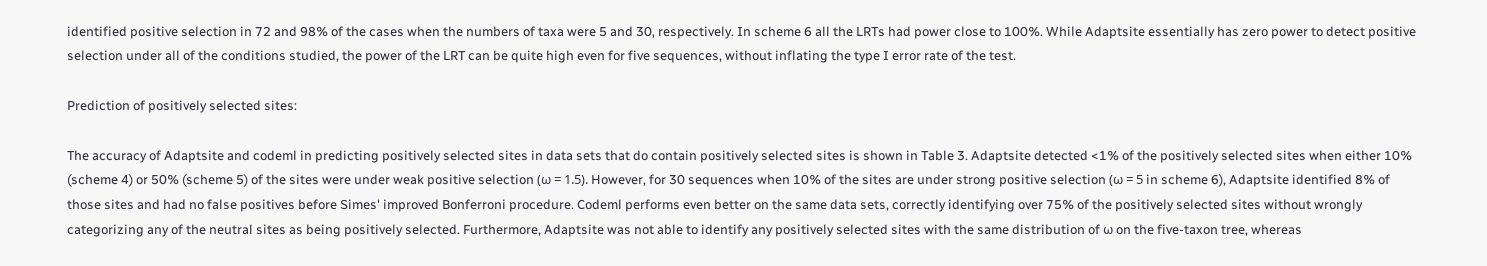identified positive selection in 72 and 98% of the cases when the numbers of taxa were 5 and 30, respectively. In scheme 6 all the LRTs had power close to 100%. While Adaptsite essentially has zero power to detect positive selection under all of the conditions studied, the power of the LRT can be quite high even for five sequences, without inflating the type I error rate of the test.

Prediction of positively selected sites:

The accuracy of Adaptsite and codeml in predicting positively selected sites in data sets that do contain positively selected sites is shown in Table 3. Adaptsite detected <1% of the positively selected sites when either 10% (scheme 4) or 50% (scheme 5) of the sites were under weak positive selection (ω = 1.5). However, for 30 sequences when 10% of the sites are under strong positive selection (ω = 5 in scheme 6), Adaptsite identified 8% of those sites and had no false positives before Simes' improved Bonferroni procedure. Codeml performs even better on the same data sets, correctly identifying over 75% of the positively selected sites without wrongly categorizing any of the neutral sites as being positively selected. Furthermore, Adaptsite was not able to identify any positively selected sites with the same distribution of ω on the five-taxon tree, whereas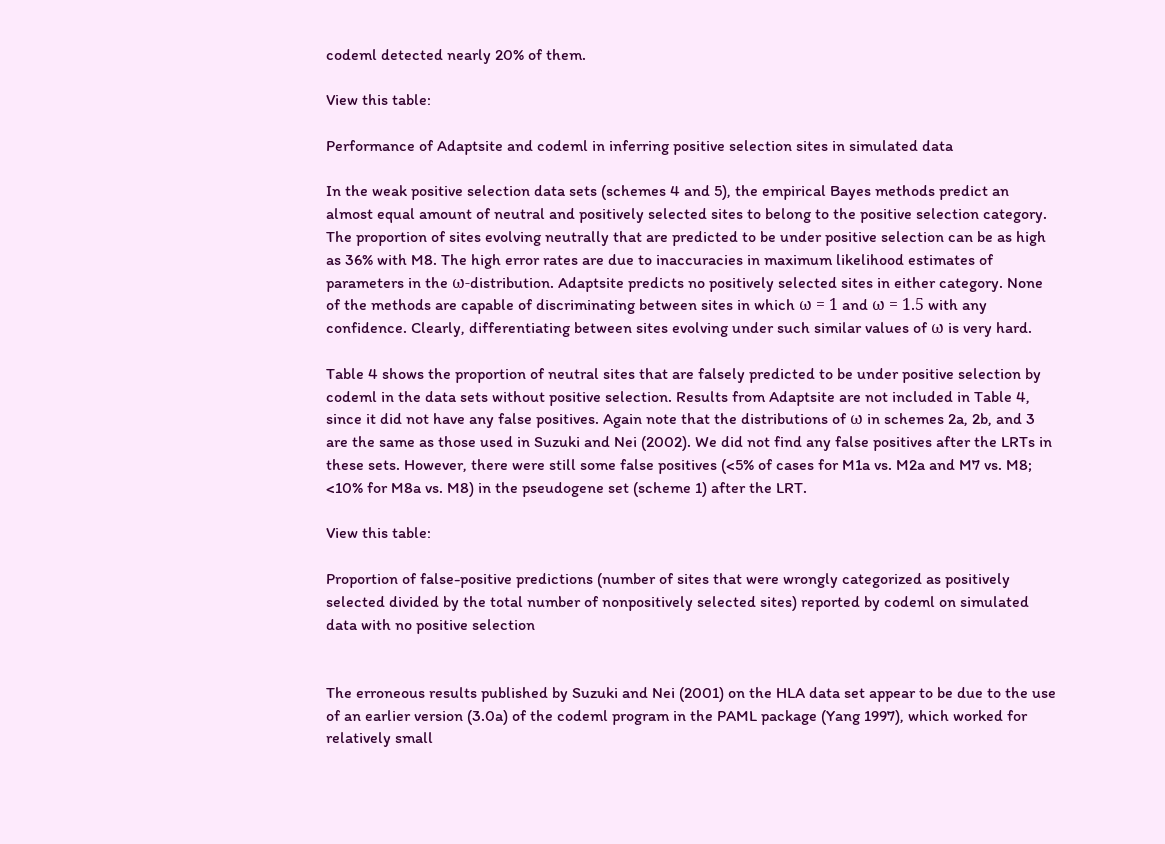codeml detected nearly 20% of them.

View this table:

Performance of Adaptsite and codeml in inferring positive selection sites in simulated data

In the weak positive selection data sets (schemes 4 and 5), the empirical Bayes methods predict an almost equal amount of neutral and positively selected sites to belong to the positive selection category. The proportion of sites evolving neutrally that are predicted to be under positive selection can be as high as 36% with M8. The high error rates are due to inaccuracies in maximum likelihood estimates of parameters in the ω-distribution. Adaptsite predicts no positively selected sites in either category. None of the methods are capable of discriminating between sites in which ω = 1 and ω = 1.5 with any confidence. Clearly, differentiating between sites evolving under such similar values of ω is very hard.

Table 4 shows the proportion of neutral sites that are falsely predicted to be under positive selection by codeml in the data sets without positive selection. Results from Adaptsite are not included in Table 4, since it did not have any false positives. Again note that the distributions of ω in schemes 2a, 2b, and 3 are the same as those used in Suzuki and Nei (2002). We did not find any false positives after the LRTs in these sets. However, there were still some false positives (<5% of cases for M1a vs. M2a and M7 vs. M8; <10% for M8a vs. M8) in the pseudogene set (scheme 1) after the LRT.

View this table:

Proportion of false-positive predictions (number of sites that were wrongly categorized as positively selected divided by the total number of nonpositively selected sites) reported by codeml on simulated data with no positive selection


The erroneous results published by Suzuki and Nei (2001) on the HLA data set appear to be due to the use of an earlier version (3.0a) of the codeml program in the PAML package (Yang 1997), which worked for relatively small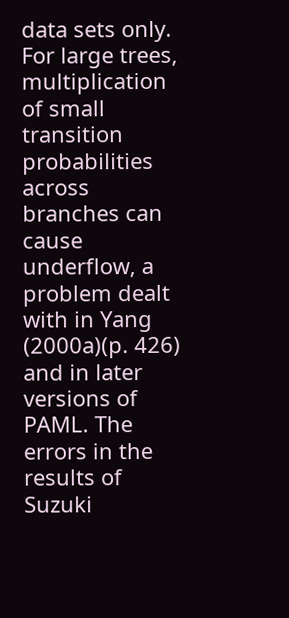data sets only. For large trees, multiplication of small transition probabilities across branches can cause underflow, a problem dealt with in Yang (2000a)(p. 426) and in later versions of PAML. The errors in the results of Suzuki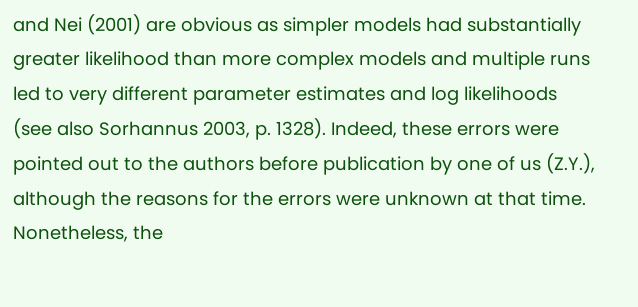and Nei (2001) are obvious as simpler models had substantially greater likelihood than more complex models and multiple runs led to very different parameter estimates and log likelihoods (see also Sorhannus 2003, p. 1328). Indeed, these errors were pointed out to the authors before publication by one of us (Z.Y.), although the reasons for the errors were unknown at that time. Nonetheless, the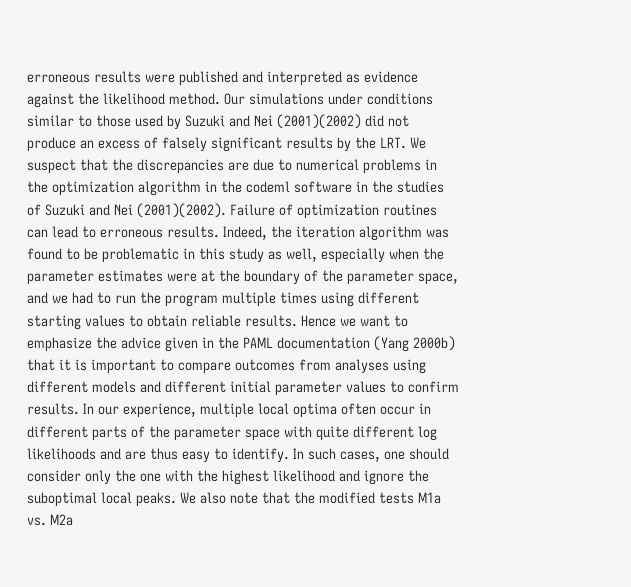erroneous results were published and interpreted as evidence against the likelihood method. Our simulations under conditions similar to those used by Suzuki and Nei (2001)(2002) did not produce an excess of falsely significant results by the LRT. We suspect that the discrepancies are due to numerical problems in the optimization algorithm in the codeml software in the studies of Suzuki and Nei (2001)(2002). Failure of optimization routines can lead to erroneous results. Indeed, the iteration algorithm was found to be problematic in this study as well, especially when the parameter estimates were at the boundary of the parameter space, and we had to run the program multiple times using different starting values to obtain reliable results. Hence we want to emphasize the advice given in the PAML documentation (Yang 2000b) that it is important to compare outcomes from analyses using different models and different initial parameter values to confirm results. In our experience, multiple local optima often occur in different parts of the parameter space with quite different log likelihoods and are thus easy to identify. In such cases, one should consider only the one with the highest likelihood and ignore the suboptimal local peaks. We also note that the modified tests M1a vs. M2a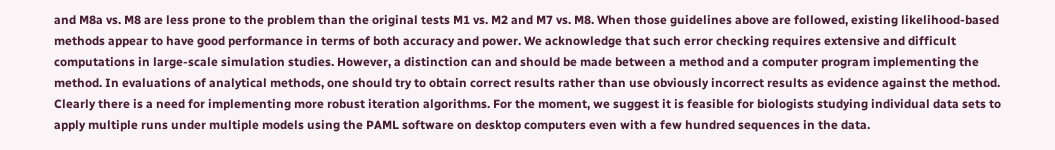and M8a vs. M8 are less prone to the problem than the original tests M1 vs. M2 and M7 vs. M8. When those guidelines above are followed, existing likelihood-based methods appear to have good performance in terms of both accuracy and power. We acknowledge that such error checking requires extensive and difficult computations in large-scale simulation studies. However, a distinction can and should be made between a method and a computer program implementing the method. In evaluations of analytical methods, one should try to obtain correct results rather than use obviously incorrect results as evidence against the method. Clearly there is a need for implementing more robust iteration algorithms. For the moment, we suggest it is feasible for biologists studying individual data sets to apply multiple runs under multiple models using the PAML software on desktop computers even with a few hundred sequences in the data.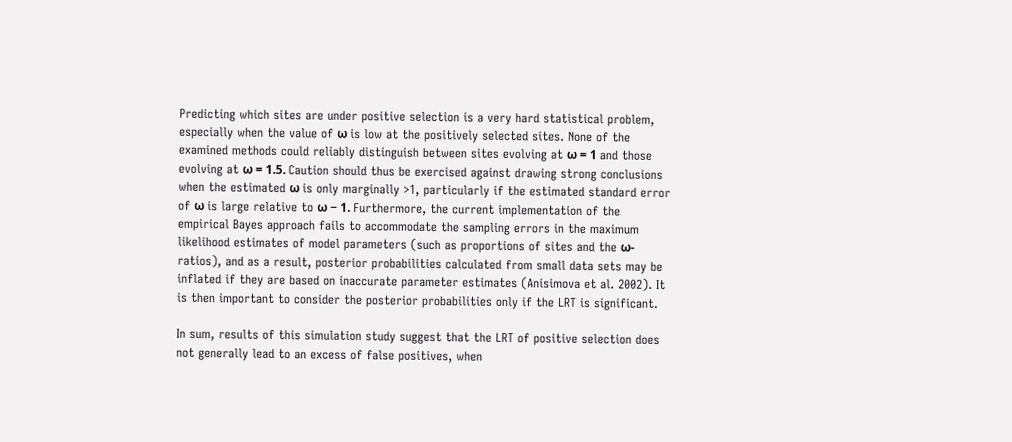Predicting which sites are under positive selection is a very hard statistical problem, especially when the value of ω is low at the positively selected sites. None of the examined methods could reliably distinguish between sites evolving at ω = 1 and those evolving at ω = 1.5. Caution should thus be exercised against drawing strong conclusions when the estimated ω is only marginally >1, particularly if the estimated standard error of ω is large relative to ω − 1. Furthermore, the current implementation of the empirical Bayes approach fails to accommodate the sampling errors in the maximum likelihood estimates of model parameters (such as proportions of sites and the ω-ratios), and as a result, posterior probabilities calculated from small data sets may be inflated if they are based on inaccurate parameter estimates (Anisimova et al. 2002). It is then important to consider the posterior probabilities only if the LRT is significant.

In sum, results of this simulation study suggest that the LRT of positive selection does not generally lead to an excess of false positives, when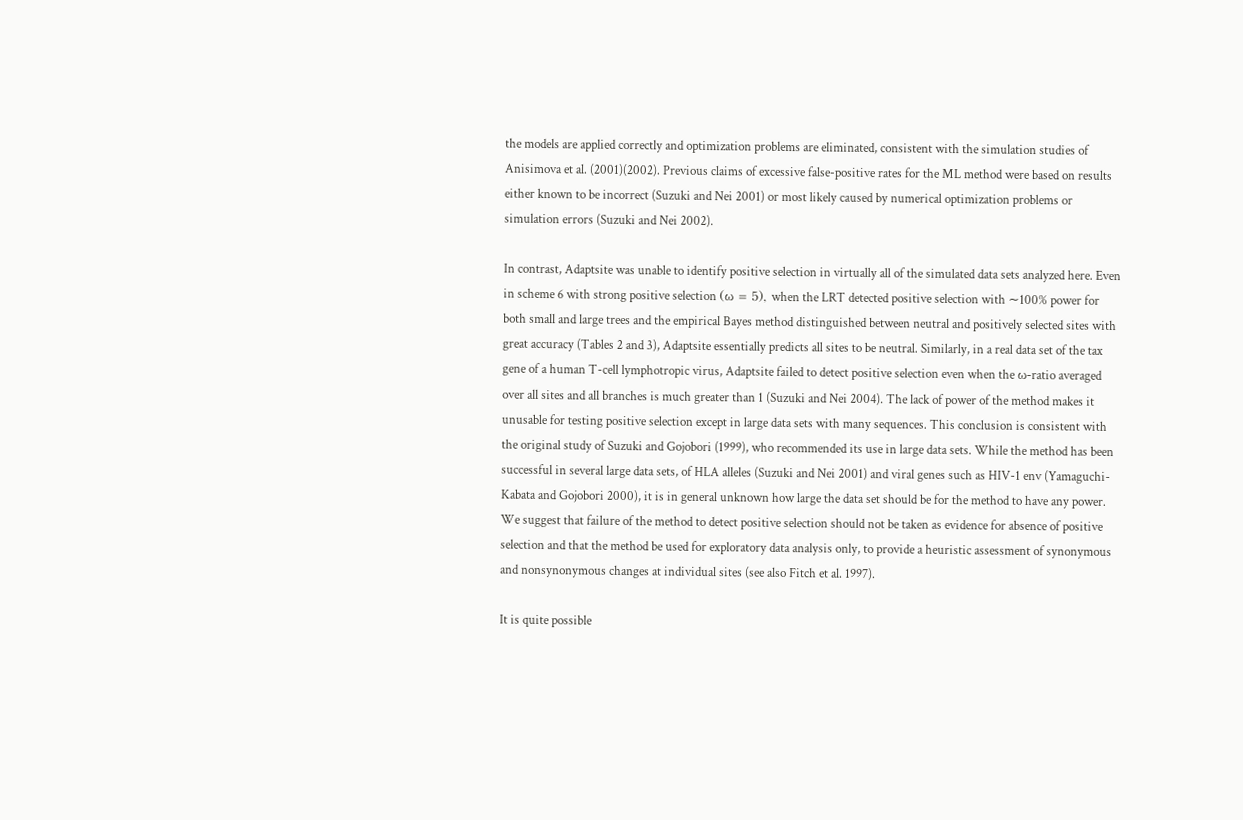the models are applied correctly and optimization problems are eliminated, consistent with the simulation studies of Anisimova et al. (2001)(2002). Previous claims of excessive false-positive rates for the ML method were based on results either known to be incorrect (Suzuki and Nei 2001) or most likely caused by numerical optimization problems or simulation errors (Suzuki and Nei 2002).

In contrast, Adaptsite was unable to identify positive selection in virtually all of the simulated data sets analyzed here. Even in scheme 6 with strong positive selection (ω = 5), when the LRT detected positive selection with ∼100% power for both small and large trees and the empirical Bayes method distinguished between neutral and positively selected sites with great accuracy (Tables 2 and 3), Adaptsite essentially predicts all sites to be neutral. Similarly, in a real data set of the tax gene of a human T-cell lymphotropic virus, Adaptsite failed to detect positive selection even when the ω-ratio averaged over all sites and all branches is much greater than 1 (Suzuki and Nei 2004). The lack of power of the method makes it unusable for testing positive selection except in large data sets with many sequences. This conclusion is consistent with the original study of Suzuki and Gojobori (1999), who recommended its use in large data sets. While the method has been successful in several large data sets, of HLA alleles (Suzuki and Nei 2001) and viral genes such as HIV-1 env (Yamaguchi-Kabata and Gojobori 2000), it is in general unknown how large the data set should be for the method to have any power. We suggest that failure of the method to detect positive selection should not be taken as evidence for absence of positive selection and that the method be used for exploratory data analysis only, to provide a heuristic assessment of synonymous and nonsynonymous changes at individual sites (see also Fitch et al. 1997).

It is quite possible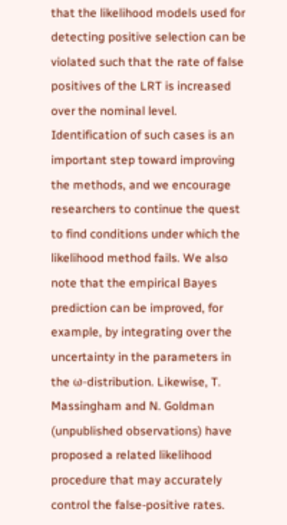that the likelihood models used for detecting positive selection can be violated such that the rate of false positives of the LRT is increased over the nominal level. Identification of such cases is an important step toward improving the methods, and we encourage researchers to continue the quest to find conditions under which the likelihood method fails. We also note that the empirical Bayes prediction can be improved, for example, by integrating over the uncertainty in the parameters in the ω-distribution. Likewise, T. Massingham and N. Goldman (unpublished observations) have proposed a related likelihood procedure that may accurately control the false-positive rates.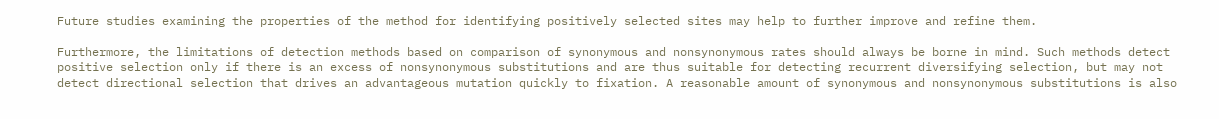Future studies examining the properties of the method for identifying positively selected sites may help to further improve and refine them.

Furthermore, the limitations of detection methods based on comparison of synonymous and nonsynonymous rates should always be borne in mind. Such methods detect positive selection only if there is an excess of nonsynonymous substitutions and are thus suitable for detecting recurrent diversifying selection, but may not detect directional selection that drives an advantageous mutation quickly to fixation. A reasonable amount of synonymous and nonsynonymous substitutions is also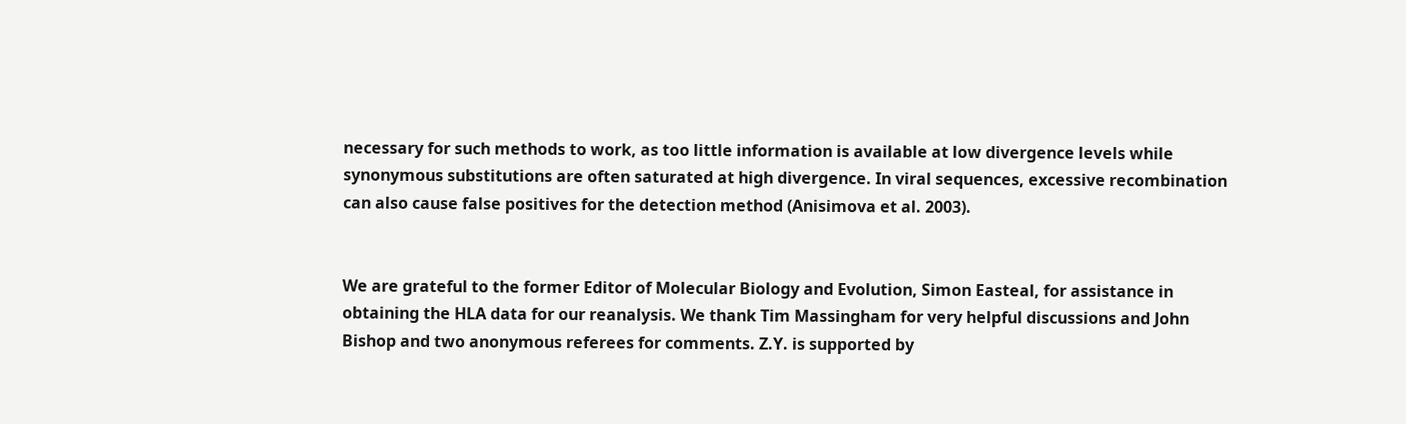necessary for such methods to work, as too little information is available at low divergence levels while synonymous substitutions are often saturated at high divergence. In viral sequences, excessive recombination can also cause false positives for the detection method (Anisimova et al. 2003).


We are grateful to the former Editor of Molecular Biology and Evolution, Simon Easteal, for assistance in obtaining the HLA data for our reanalysis. We thank Tim Massingham for very helpful discussions and John Bishop and two anonymous referees for comments. Z.Y. is supported by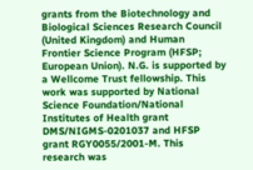grants from the Biotechnology and Biological Sciences Research Council (United Kingdom) and Human Frontier Science Program (HFSP; European Union). N.G. is supported by a Wellcome Trust fellowship. This work was supported by National Science Foundation/National Institutes of Health grant DMS/NIGMS-0201037 and HFSP grant RGY0055/2001-M. This research was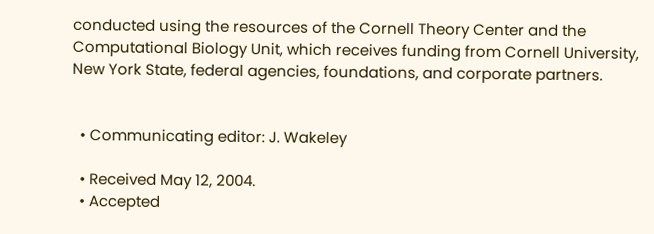conducted using the resources of the Cornell Theory Center and the Computational Biology Unit, which receives funding from Cornell University, New York State, federal agencies, foundations, and corporate partners.


  • Communicating editor: J. Wakeley

  • Received May 12, 2004.
  • Accepted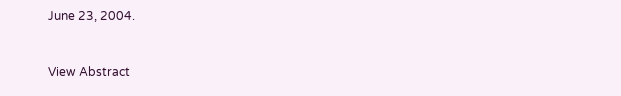June 23, 2004.


View Abstract